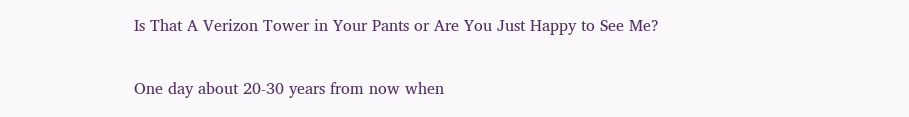Is That A Verizon Tower in Your Pants or Are You Just Happy to See Me?


One day about 20-30 years from now when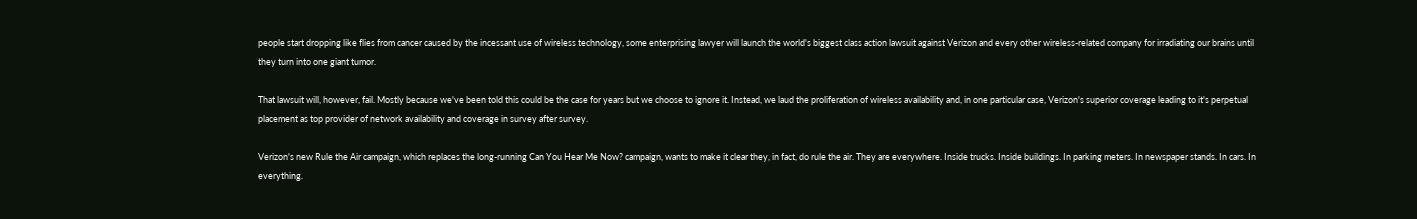people start dropping like flies from cancer caused by the incessant use of wireless technology, some enterprising lawyer will launch the world's biggest class action lawsuit against Verizon and every other wireless-related company for irradiating our brains until they turn into one giant tumor.

That lawsuit will, however, fail. Mostly because we've been told this could be the case for years but we choose to ignore it. Instead, we laud the proliferation of wireless availability and, in one particular case, Verizon's superior coverage leading to it's perpetual placement as top provider of network availability and coverage in survey after survey.

Verizon's new Rule the Air campaign, which replaces the long-running Can You Hear Me Now? campaign, wants to make it clear they, in fact, do rule the air. They are everywhere. Inside trucks. Inside buildings. In parking meters. In newspaper stands. In cars. In everything.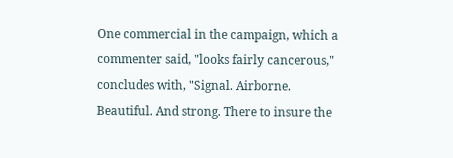One commercial in the campaign, which a commenter said, "looks fairly cancerous," concludes with, "Signal. Airborne. Beautiful. And strong. There to insure the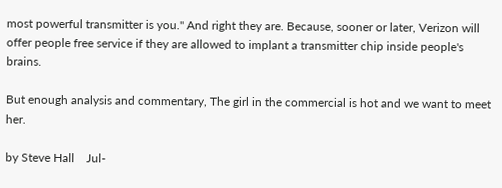most powerful transmitter is you." And right they are. Because, sooner or later, Verizon will offer people free service if they are allowed to implant a transmitter chip inside people's brains.

But enough analysis and commentary, The girl in the commercial is hot and we want to meet her.

by Steve Hall    Jul-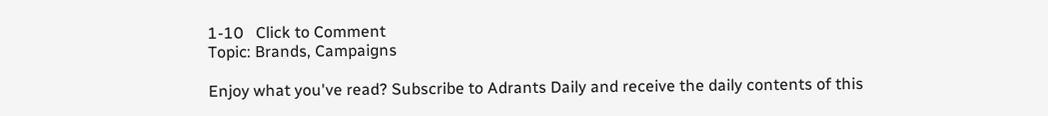1-10   Click to Comment
Topic: Brands, Campaigns

Enjoy what you've read? Subscribe to Adrants Daily and receive the daily contents of this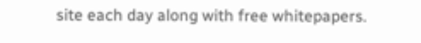site each day along with free whitepapers.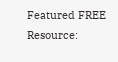Featured FREE Resource: